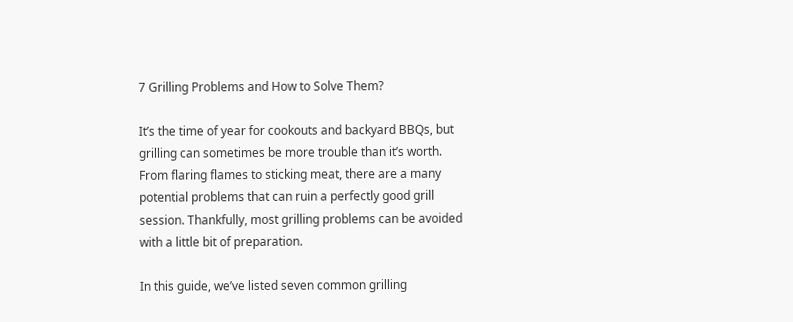7 Grilling Problems and How to Solve Them?

It’s the time of year for cookouts and backyard BBQs, but grilling can sometimes be more trouble than it’s worth. From flaring flames to sticking meat, there are a many potential problems that can ruin a perfectly good grill session. Thankfully, most grilling problems can be avoided with a little bit of preparation.

In this guide, we’ve listed seven common grilling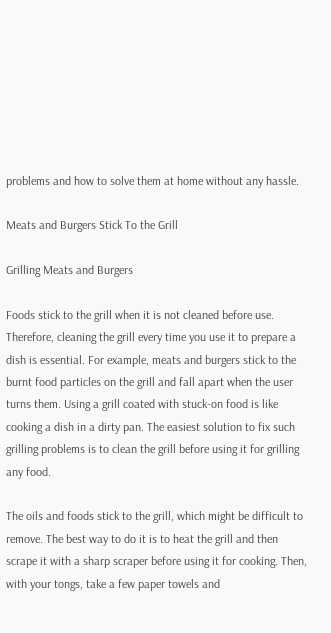problems and how to solve them at home without any hassle.

Meats and Burgers Stick To the Grill

Grilling Meats and Burgers

Foods stick to the grill when it is not cleaned before use. Therefore, cleaning the grill every time you use it to prepare a dish is essential. For example, meats and burgers stick to the burnt food particles on the grill and fall apart when the user turns them. Using a grill coated with stuck-on food is like cooking a dish in a dirty pan. The easiest solution to fix such grilling problems is to clean the grill before using it for grilling any food.

The oils and foods stick to the grill, which might be difficult to remove. The best way to do it is to heat the grill and then scrape it with a sharp scraper before using it for cooking. Then, with your tongs, take a few paper towels and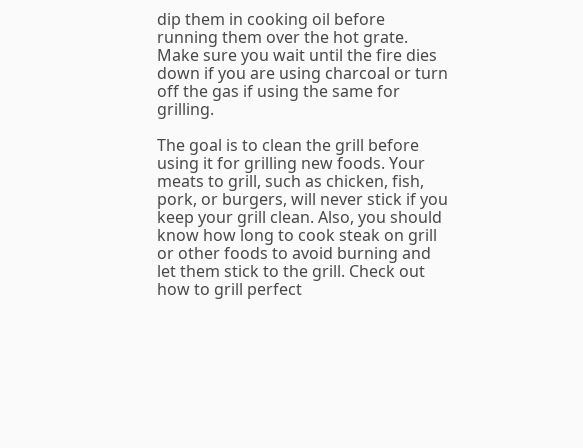dip them in cooking oil before running them over the hot grate. Make sure you wait until the fire dies down if you are using charcoal or turn off the gas if using the same for grilling.

The goal is to clean the grill before using it for grilling new foods. Your meats to grill, such as chicken, fish, pork, or burgers, will never stick if you keep your grill clean. Also, you should know how long to cook steak on grill or other foods to avoid burning and let them stick to the grill. Check out how to grill perfect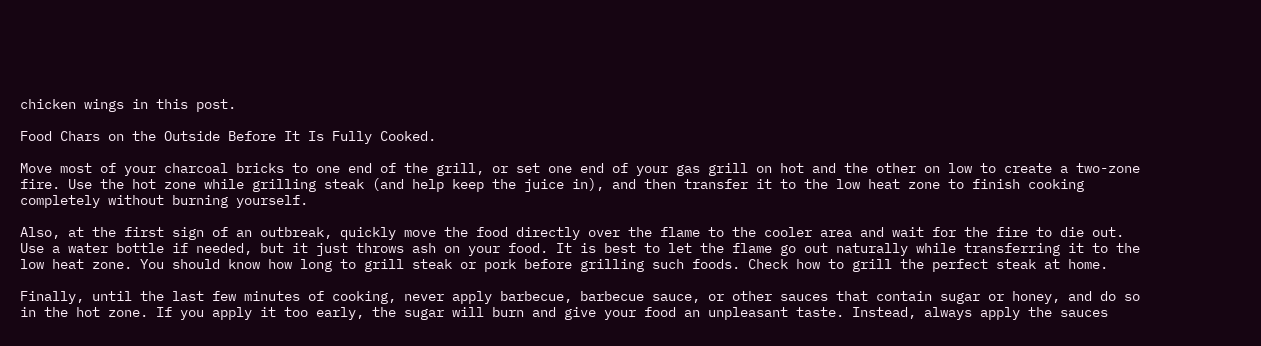chicken wings in this post.

Food Chars on the Outside Before It Is Fully Cooked.

Move most of your charcoal bricks to one end of the grill, or set one end of your gas grill on hot and the other on low to create a two-zone fire. Use the hot zone while grilling steak (and help keep the juice in), and then transfer it to the low heat zone to finish cooking completely without burning yourself.

Also, at the first sign of an outbreak, quickly move the food directly over the flame to the cooler area and wait for the fire to die out. Use a water bottle if needed, but it just throws ash on your food. It is best to let the flame go out naturally while transferring it to the low heat zone. You should know how long to grill steak or pork before grilling such foods. Check how to grill the perfect steak at home.

Finally, until the last few minutes of cooking, never apply barbecue, barbecue sauce, or other sauces that contain sugar or honey, and do so in the hot zone. If you apply it too early, the sugar will burn and give your food an unpleasant taste. Instead, always apply the sauces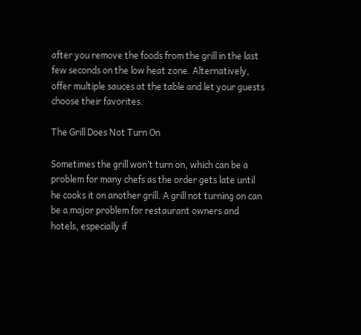after you remove the foods from the grill in the last few seconds on the low heat zone. Alternatively, offer multiple sauces at the table and let your guests choose their favorites.

The Grill Does Not Turn On

Sometimes the grill won’t turn on, which can be a problem for many chefs as the order gets late until he cooks it on another grill. A grill not turning on can be a major problem for restaurant owners and hotels, especially if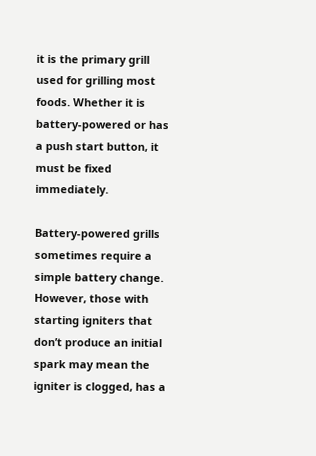it is the primary grill used for grilling most foods. Whether it is battery-powered or has a push start button, it must be fixed immediately.

Battery-powered grills sometimes require a simple battery change. However, those with starting igniters that don’t produce an initial spark may mean the igniter is clogged, has a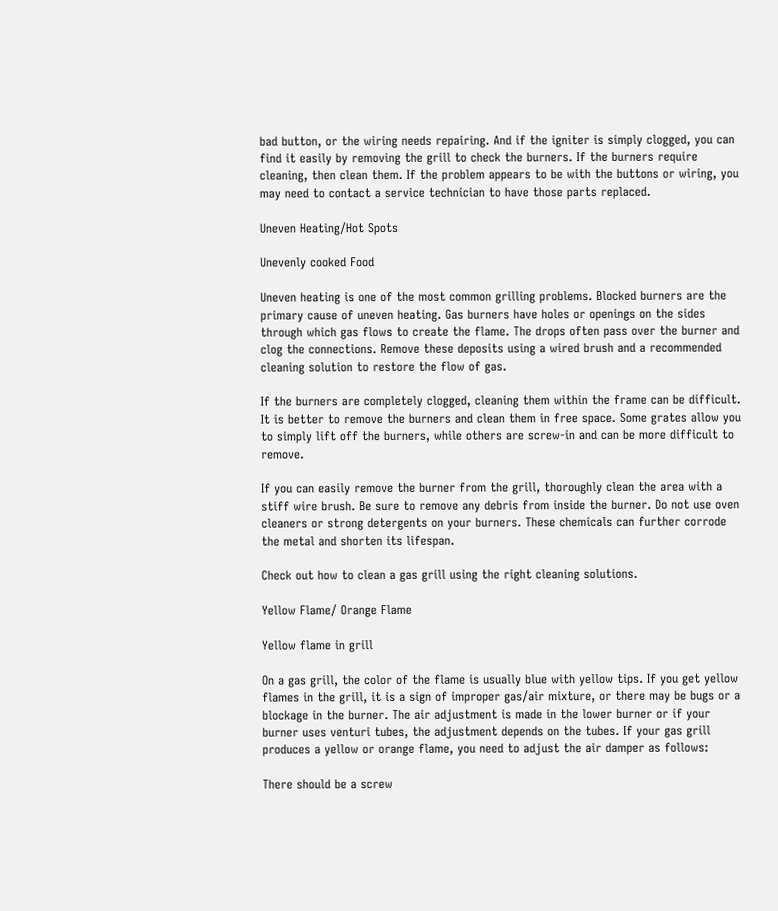bad button, or the wiring needs repairing. And if the igniter is simply clogged, you can find it easily by removing the grill to check the burners. If the burners require cleaning, then clean them. If the problem appears to be with the buttons or wiring, you may need to contact a service technician to have those parts replaced.

Uneven Heating/Hot Spots

Unevenly cooked Food

Uneven heating is one of the most common grilling problems. Blocked burners are the primary cause of uneven heating. Gas burners have holes or openings on the sides through which gas flows to create the flame. The drops often pass over the burner and clog the connections. Remove these deposits using a wired brush and a recommended cleaning solution to restore the flow of gas.

If the burners are completely clogged, cleaning them within the frame can be difficult. It is better to remove the burners and clean them in free space. Some grates allow you to simply lift off the burners, while others are screw-in and can be more difficult to remove.

If you can easily remove the burner from the grill, thoroughly clean the area with a stiff wire brush. Be sure to remove any debris from inside the burner. Do not use oven cleaners or strong detergents on your burners. These chemicals can further corrode the metal and shorten its lifespan.

Check out how to clean a gas grill using the right cleaning solutions.

Yellow Flame/ Orange Flame

Yellow flame in grill

On a gas grill, the color of the flame is usually blue with yellow tips. If you get yellow flames in the grill, it is a sign of improper gas/air mixture, or there may be bugs or a blockage in the burner. The air adjustment is made in the lower burner or if your burner uses venturi tubes, the adjustment depends on the tubes. If your gas grill produces a yellow or orange flame, you need to adjust the air damper as follows:

There should be a screw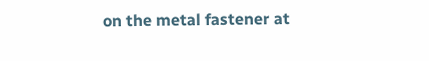on the metal fastener at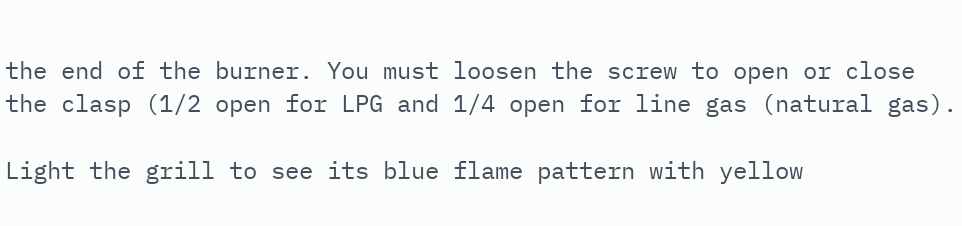the end of the burner. You must loosen the screw to open or close the clasp (1/2 open for LPG and 1/4 open for line gas (natural gas).

Light the grill to see its blue flame pattern with yellow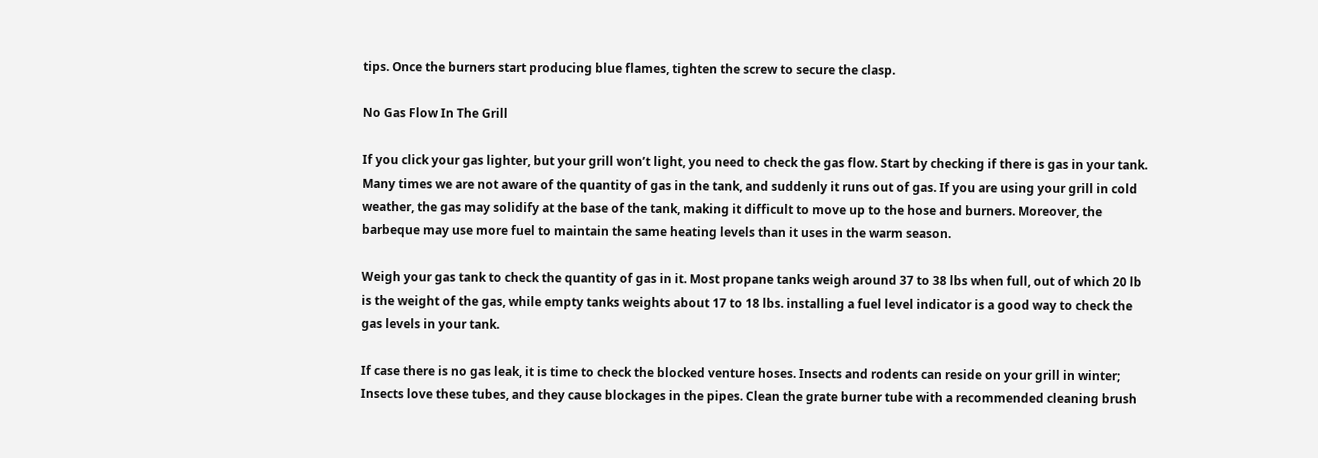tips. Once the burners start producing blue flames, tighten the screw to secure the clasp.

No Gas Flow In The Grill

If you click your gas lighter, but your grill won’t light, you need to check the gas flow. Start by checking if there is gas in your tank. Many times we are not aware of the quantity of gas in the tank, and suddenly it runs out of gas. If you are using your grill in cold weather, the gas may solidify at the base of the tank, making it difficult to move up to the hose and burners. Moreover, the barbeque may use more fuel to maintain the same heating levels than it uses in the warm season.

Weigh your gas tank to check the quantity of gas in it. Most propane tanks weigh around 37 to 38 lbs when full, out of which 20 lb is the weight of the gas, while empty tanks weights about 17 to 18 lbs. installing a fuel level indicator is a good way to check the gas levels in your tank.

If case there is no gas leak, it is time to check the blocked venture hoses. Insects and rodents can reside on your grill in winter; Insects love these tubes, and they cause blockages in the pipes. Clean the grate burner tube with a recommended cleaning brush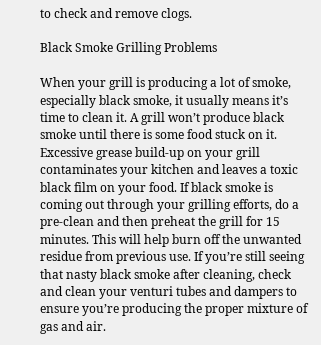to check and remove clogs.

Black Smoke Grilling Problems

When your grill is producing a lot of smoke, especially black smoke, it usually means it’s time to clean it. A grill won’t produce black smoke until there is some food stuck on it. Excessive grease build-up on your grill contaminates your kitchen and leaves a toxic black film on your food. If black smoke is coming out through your grilling efforts, do a pre-clean and then preheat the grill for 15 minutes. This will help burn off the unwanted residue from previous use. If you’re still seeing that nasty black smoke after cleaning, check and clean your venturi tubes and dampers to ensure you’re producing the proper mixture of gas and air.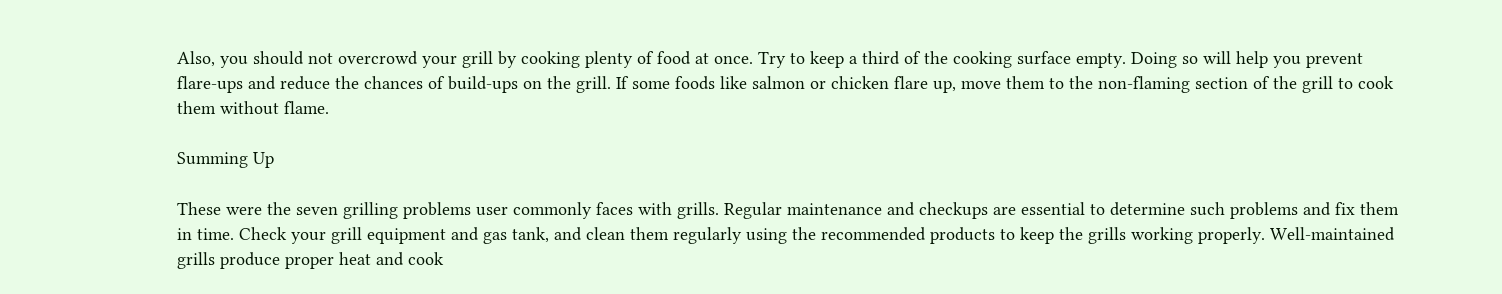Also, you should not overcrowd your grill by cooking plenty of food at once. Try to keep a third of the cooking surface empty. Doing so will help you prevent flare-ups and reduce the chances of build-ups on the grill. If some foods like salmon or chicken flare up, move them to the non-flaming section of the grill to cook them without flame.

Summing Up

These were the seven grilling problems user commonly faces with grills. Regular maintenance and checkups are essential to determine such problems and fix them in time. Check your grill equipment and gas tank, and clean them regularly using the recommended products to keep the grills working properly. Well-maintained grills produce proper heat and cook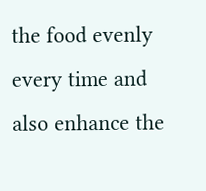the food evenly every time and also enhance the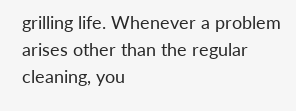grilling life. Whenever a problem arises other than the regular cleaning, you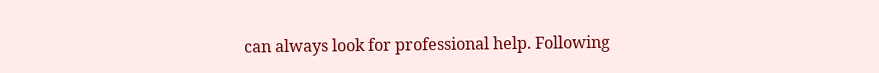can always look for professional help. Following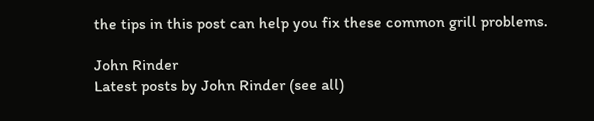the tips in this post can help you fix these common grill problems.

John Rinder
Latest posts by John Rinder (see all)